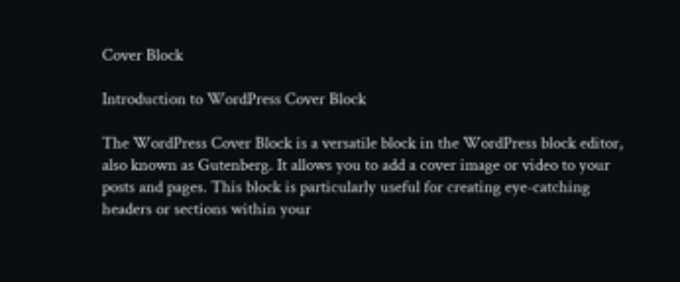Cover Block

Introduction to WordPress Cover Block

The WordPress Cover Block is a versatile block in the WordPress block editor, also known as Gutenberg. It allows you to add a cover image or video to your posts and pages. This block is particularly useful for creating eye-catching headers or sections within your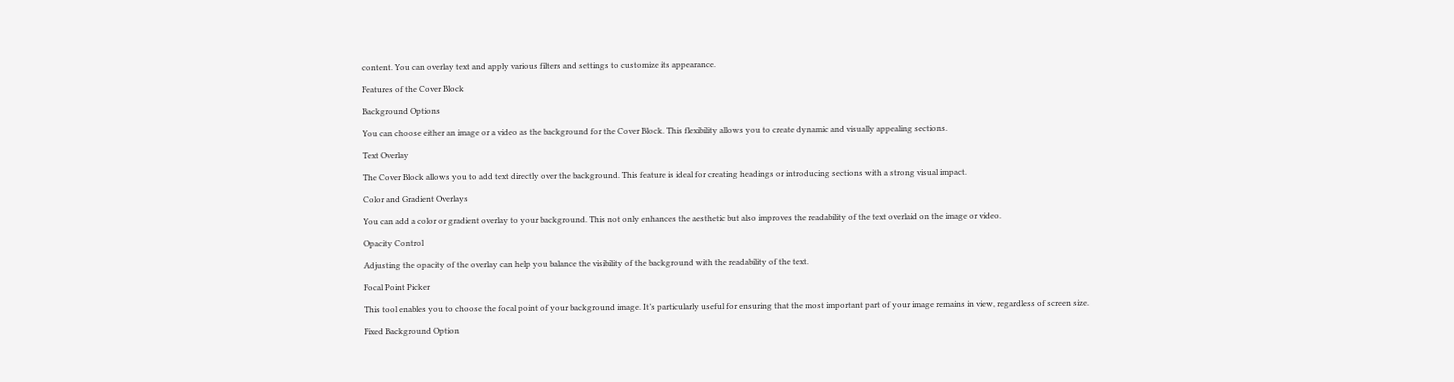content. You can overlay text and apply various filters and settings to customize its appearance.

Features of the Cover Block

Background Options

You can choose either an image or a video as the background for the Cover Block. This flexibility allows you to create dynamic and visually appealing sections.

Text Overlay

The Cover Block allows you to add text directly over the background. This feature is ideal for creating headings or introducing sections with a strong visual impact.

Color and Gradient Overlays

You can add a color or gradient overlay to your background. This not only enhances the aesthetic but also improves the readability of the text overlaid on the image or video.

Opacity Control

Adjusting the opacity of the overlay can help you balance the visibility of the background with the readability of the text.

Focal Point Picker

This tool enables you to choose the focal point of your background image. It’s particularly useful for ensuring that the most important part of your image remains in view, regardless of screen size.

Fixed Background Option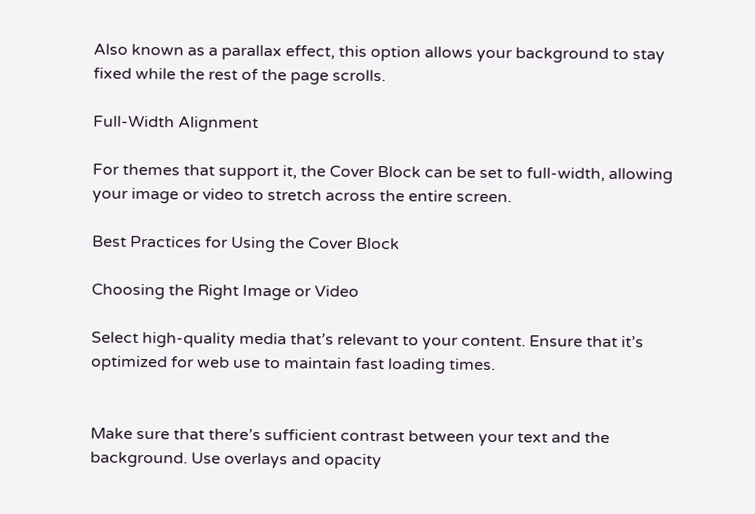Also known as a parallax effect, this option allows your background to stay fixed while the rest of the page scrolls.

Full-Width Alignment

For themes that support it, the Cover Block can be set to full-width, allowing your image or video to stretch across the entire screen.

Best Practices for Using the Cover Block

Choosing the Right Image or Video

Select high-quality media that’s relevant to your content. Ensure that it’s optimized for web use to maintain fast loading times.


Make sure that there’s sufficient contrast between your text and the background. Use overlays and opacity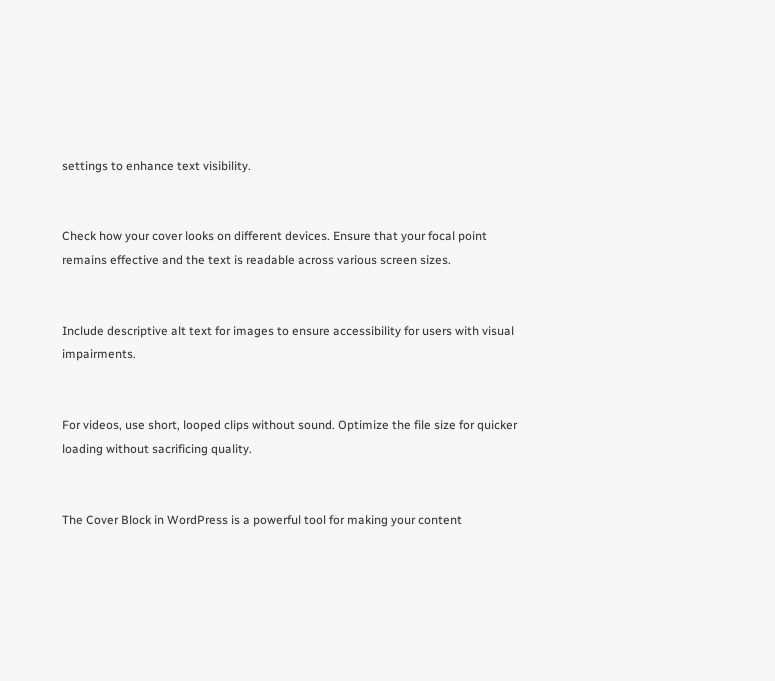settings to enhance text visibility.


Check how your cover looks on different devices. Ensure that your focal point remains effective and the text is readable across various screen sizes.


Include descriptive alt text for images to ensure accessibility for users with visual impairments.


For videos, use short, looped clips without sound. Optimize the file size for quicker loading without sacrificing quality.


The Cover Block in WordPress is a powerful tool for making your content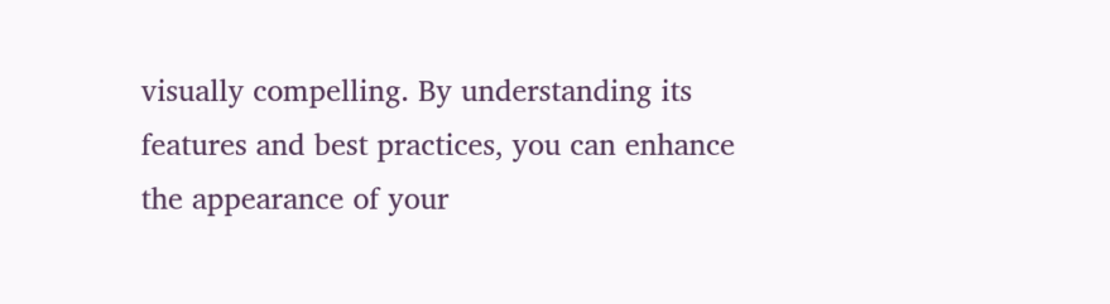visually compelling. By understanding its features and best practices, you can enhance the appearance of your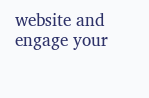website and engage your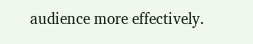audience more effectively.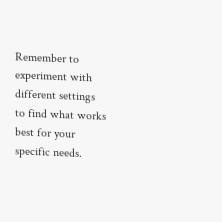Remember to experiment with different settings to find what works best for your specific needs.